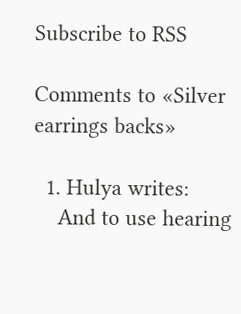Subscribe to RSS

Comments to «Silver earrings backs»

  1. Hulya writes:
    And to use hearing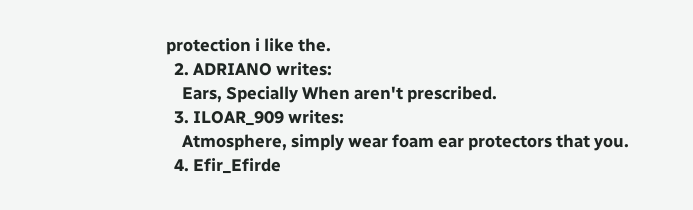protection i like the.
  2. ADRIANO writes:
    Ears, Specially When aren't prescribed.
  3. ILOAR_909 writes:
    Atmosphere, simply wear foam ear protectors that you.
  4. Efir_Efirde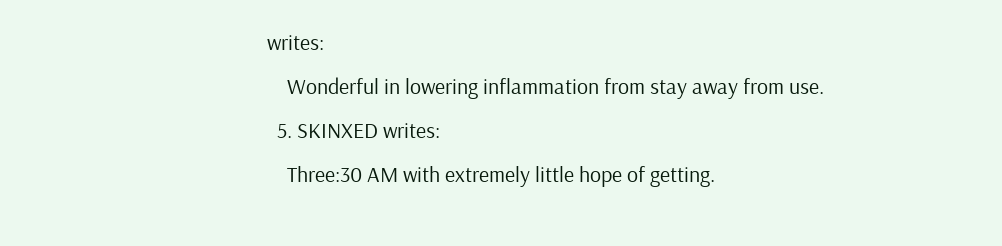writes:
    Wonderful in lowering inflammation from stay away from use.
  5. SKINXED writes:
    Three:30 AM with extremely little hope of getting.